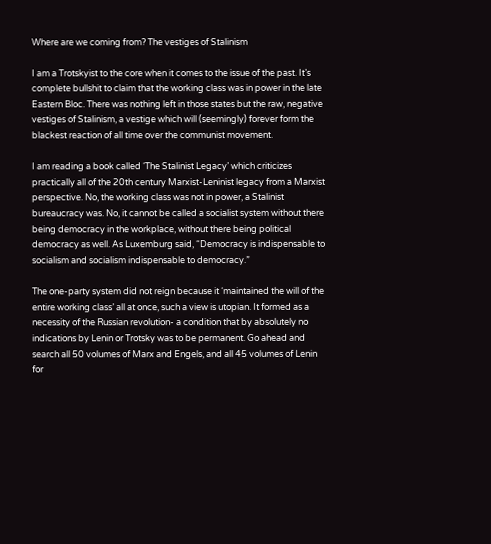Where are we coming from? The vestiges of Stalinism

I am a Trotskyist to the core when it comes to the issue of the past. It’s complete bullshit to claim that the working class was in power in the late Eastern Bloc. There was nothing left in those states but the raw, negative vestiges of Stalinism, a vestige which will (seemingly) forever form the blackest reaction of all time over the communist movement.

I am reading a book called ‘The Stalinist Legacy’ which criticizes practically all of the 20th century Marxist-Leninist legacy from a Marxist perspective. No, the working class was not in power, a Stalinist bureaucracy was. No, it cannot be called a socialist system without there being democracy in the workplace, without there being political democracy as well. As Luxemburg said, “Democracy is indispensable to socialism and socialism indispensable to democracy.”

The one-party system did not reign because it ‘maintained the will of the entire working class’ all at once, such a view is utopian. It formed as a necessity of the Russian revolution- a condition that by absolutely no indications by Lenin or Trotsky was to be permanent. Go ahead and search all 50 volumes of Marx and Engels, and all 45 volumes of Lenin for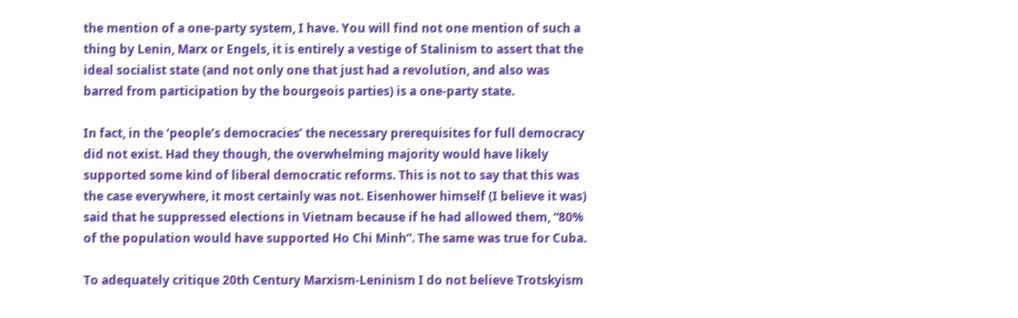the mention of a one-party system, I have. You will find not one mention of such a thing by Lenin, Marx or Engels, it is entirely a vestige of Stalinism to assert that the ideal socialist state (and not only one that just had a revolution, and also was barred from participation by the bourgeois parties) is a one-party state.

In fact, in the ‘people’s democracies’ the necessary prerequisites for full democracy did not exist. Had they though, the overwhelming majority would have likely supported some kind of liberal democratic reforms. This is not to say that this was the case everywhere, it most certainly was not. Eisenhower himself (I believe it was) said that he suppressed elections in Vietnam because if he had allowed them, “80% of the population would have supported Ho Chi Minh”. The same was true for Cuba.

To adequately critique 20th Century Marxism-Leninism I do not believe Trotskyism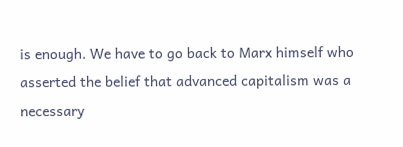is enough. We have to go back to Marx himself who asserted the belief that advanced capitalism was a necessary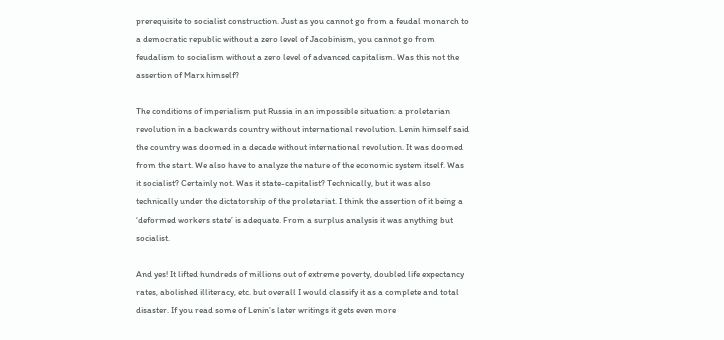prerequisite to socialist construction. Just as you cannot go from a feudal monarch to a democratic republic without a zero level of Jacobinism, you cannot go from feudalism to socialism without a zero level of advanced capitalism. Was this not the assertion of Marx himself?

The conditions of imperialism put Russia in an impossible situation: a proletarian revolution in a backwards country without international revolution. Lenin himself said the country was doomed in a decade without international revolution. It was doomed from the start. We also have to analyze the nature of the economic system itself. Was it socialist? Certainly not. Was it state-capitalist? Technically, but it was also technically under the dictatorship of the proletariat. I think the assertion of it being a ‘deformed workers state’ is adequate. From a surplus analysis it was anything but socialist.

And yes! It lifted hundreds of millions out of extreme poverty, doubled life expectancy rates, abolished illiteracy, etc. but overall I would classify it as a complete and total disaster. If you read some of Lenin’s later writings it gets even more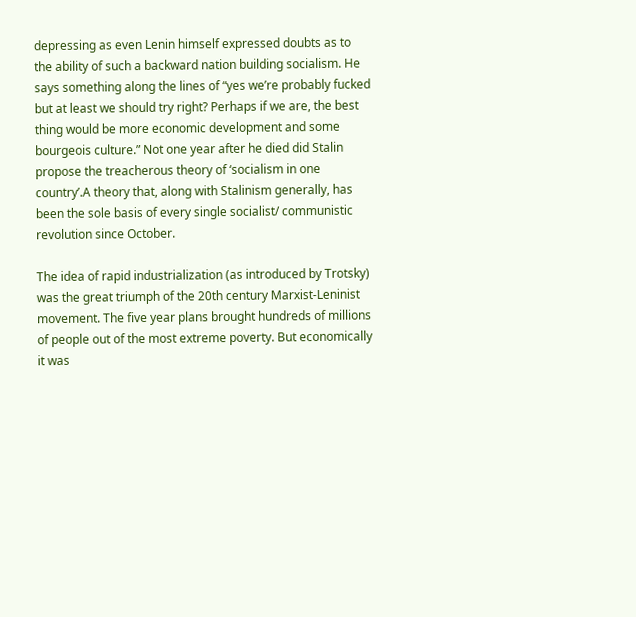depressing as even Lenin himself expressed doubts as to the ability of such a backward nation building socialism. He says something along the lines of “yes we’re probably fucked but at least we should try right? Perhaps if we are, the best thing would be more economic development and some bourgeois culture.” Not one year after he died did Stalin propose the treacherous theory of ‘socialism in one country’.A theory that, along with Stalinism generally, has been the sole basis of every single socialist/ communistic revolution since October.

The idea of rapid industrialization (as introduced by Trotsky) was the great triumph of the 20th century Marxist-Leninist movement. The five year plans brought hundreds of millions of people out of the most extreme poverty. But economically it was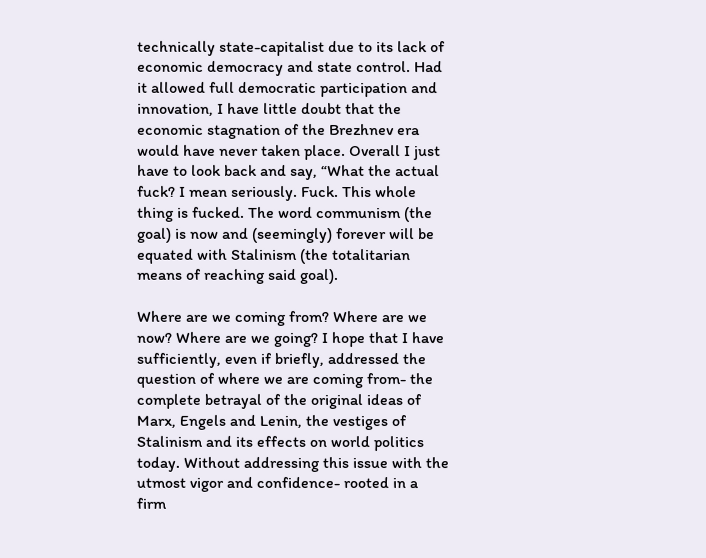technically state-capitalist due to its lack of economic democracy and state control. Had it allowed full democratic participation and innovation, I have little doubt that the economic stagnation of the Brezhnev era would have never taken place. Overall I just have to look back and say, “What the actual fuck? I mean seriously. Fuck. This whole thing is fucked. The word communism (the goal) is now and (seemingly) forever will be equated with Stalinism (the totalitarian means of reaching said goal).

Where are we coming from? Where are we now? Where are we going? I hope that I have sufficiently, even if briefly, addressed the question of where we are coming from- the complete betrayal of the original ideas of Marx, Engels and Lenin, the vestiges of Stalinism and its effects on world politics today. Without addressing this issue with the utmost vigor and confidence- rooted in a firm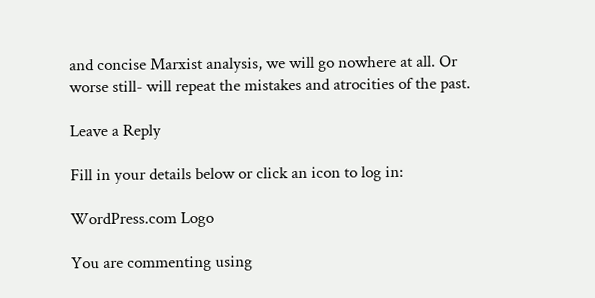and concise Marxist analysis, we will go nowhere at all. Or worse still- will repeat the mistakes and atrocities of the past.

Leave a Reply

Fill in your details below or click an icon to log in:

WordPress.com Logo

You are commenting using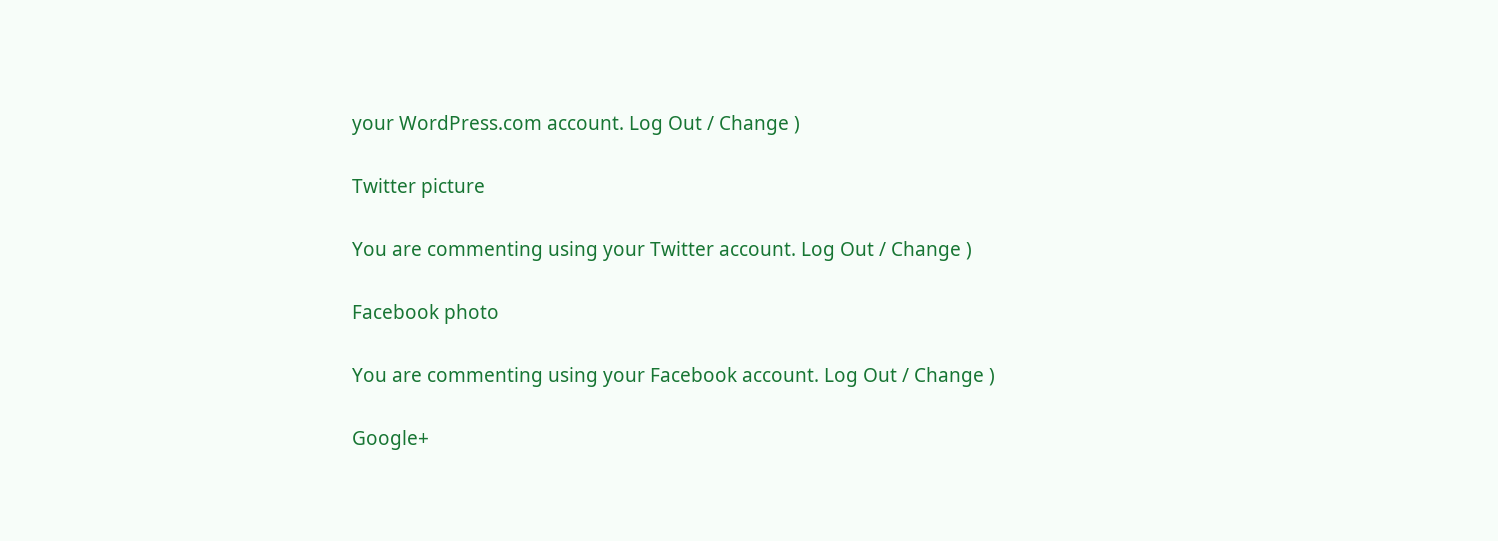your WordPress.com account. Log Out / Change )

Twitter picture

You are commenting using your Twitter account. Log Out / Change )

Facebook photo

You are commenting using your Facebook account. Log Out / Change )

Google+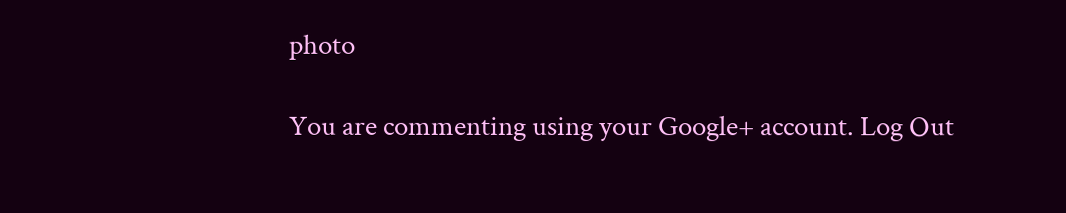photo

You are commenting using your Google+ account. Log Out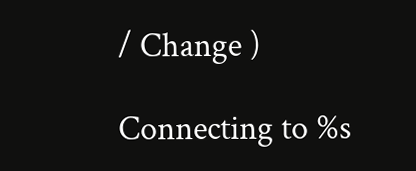/ Change )

Connecting to %s